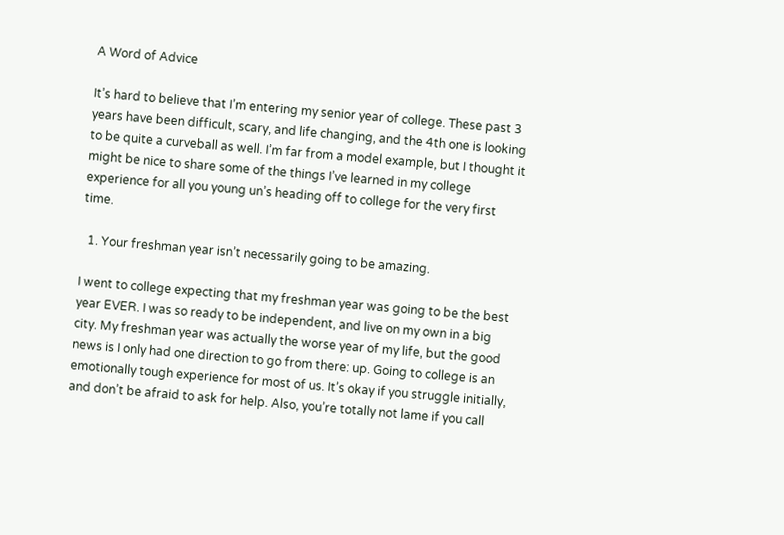A Word of Advice

It’s hard to believe that I’m entering my senior year of college. These past 3 years have been difficult, scary, and life changing, and the 4th one is looking to be quite a curveball as well. I’m far from a model example, but I thought it might be nice to share some of the things I’ve learned in my college experience for all you young un’s heading off to college for the very first time.

  1. Your freshman year isn’t necessarily going to be amazing.

I went to college expecting that my freshman year was going to be the best year EVER. I was so ready to be independent, and live on my own in a big city. My freshman year was actually the worse year of my life, but the good news is I only had one direction to go from there: up. Going to college is an emotionally tough experience for most of us. It’s okay if you struggle initially, and don’t be afraid to ask for help. Also, you’re totally not lame if you call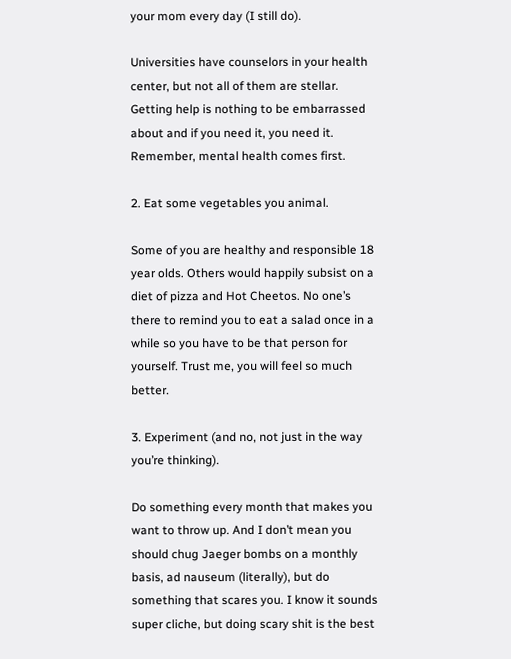your mom every day (I still do).

Universities have counselors in your health center, but not all of them are stellar. Getting help is nothing to be embarrassed about and if you need it, you need it. Remember, mental health comes first.

2. Eat some vegetables you animal.

Some of you are healthy and responsible 18 year olds. Others would happily subsist on a diet of pizza and Hot Cheetos. No one’s there to remind you to eat a salad once in a while so you have to be that person for yourself. Trust me, you will feel so much better.

3. Experiment (and no, not just in the way you’re thinking).

Do something every month that makes you want to throw up. And I don’t mean you should chug Jaeger bombs on a monthly basis, ad nauseum (literally), but do something that scares you. I know it sounds super cliche, but doing scary shit is the best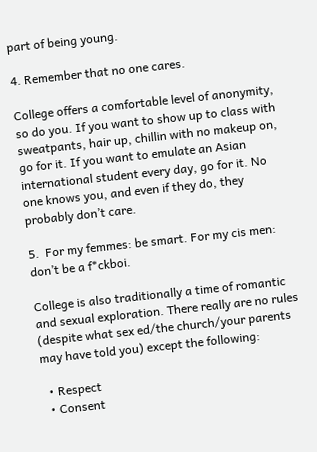part of being young.

4. Remember that no one cares.

College offers a comfortable level of anonymity, so do you. If you want to show up to class with sweatpants, hair up, chillin with no makeup on, go for it. If you want to emulate an Asian international student every day, go for it. No one knows you, and even if they do, they probably don’t care.

5.  For my femmes: be smart. For my cis men: don’t be a f*ckboi.

College is also traditionally a time of romantic and sexual exploration. There really are no rules (despite what sex ed/the church/your parents may have told you) except the following:

  • Respect
  • Consent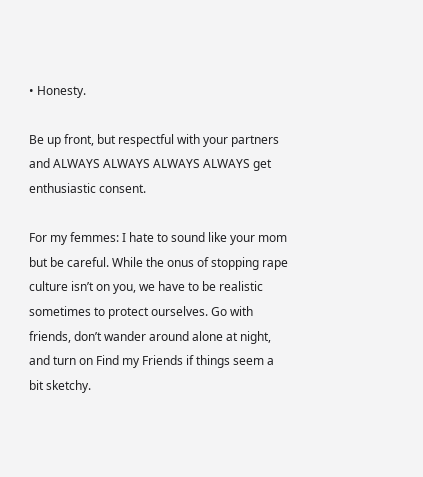• Honesty.

Be up front, but respectful with your partners and ALWAYS ALWAYS ALWAYS ALWAYS get enthusiastic consent.

For my femmes: I hate to sound like your mom but be careful. While the onus of stopping rape culture isn’t on you, we have to be realistic sometimes to protect ourselves. Go with friends, don’t wander around alone at night, and turn on Find my Friends if things seem a bit sketchy.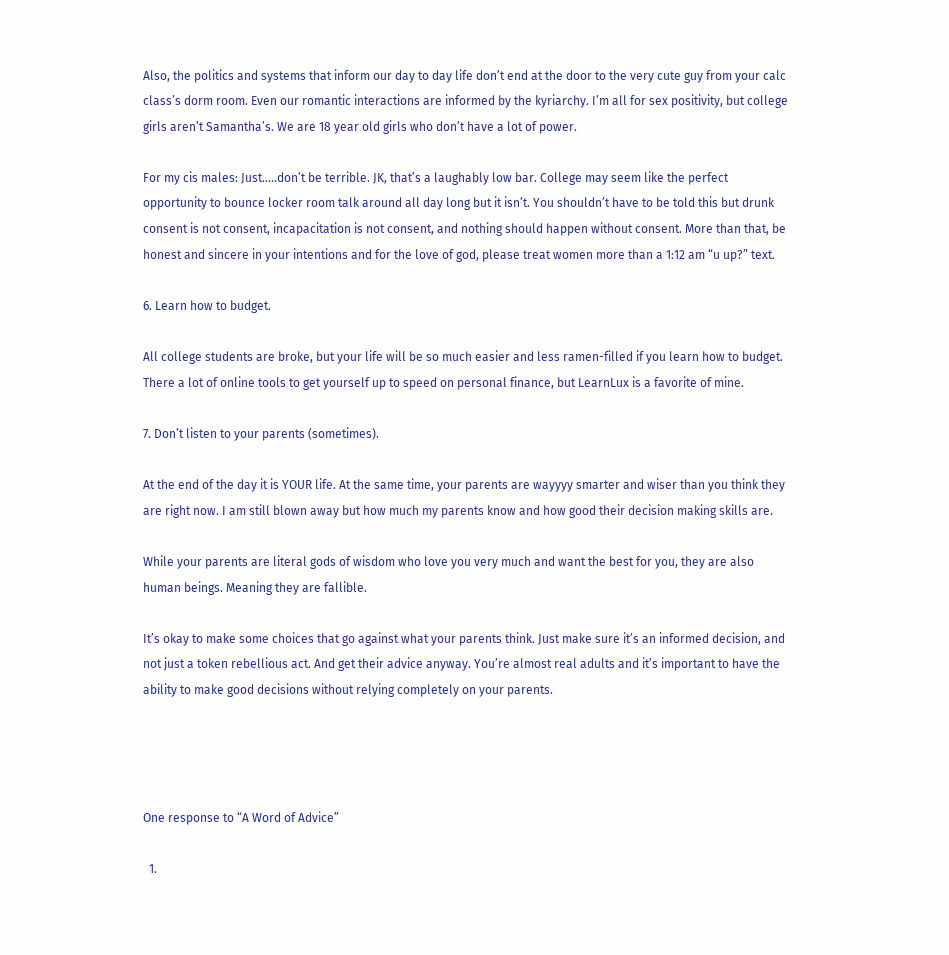Also, the politics and systems that inform our day to day life don’t end at the door to the very cute guy from your calc class’s dorm room. Even our romantic interactions are informed by the kyriarchy. I’m all for sex positivity, but college girls aren’t Samantha’s. We are 18 year old girls who don’t have a lot of power.

For my cis males: Just…..don’t be terrible. JK, that’s a laughably low bar. College may seem like the perfect opportunity to bounce locker room talk around all day long but it isn’t. You shouldn’t have to be told this but drunk consent is not consent, incapacitation is not consent, and nothing should happen without consent. More than that, be honest and sincere in your intentions and for the love of god, please treat women more than a 1:12 am “u up?” text.

6. Learn how to budget.

All college students are broke, but your life will be so much easier and less ramen-filled if you learn how to budget. There a lot of online tools to get yourself up to speed on personal finance, but LearnLux is a favorite of mine.

7. Don’t listen to your parents (sometimes).

At the end of the day it is YOUR life. At the same time, your parents are wayyyy smarter and wiser than you think they are right now. I am still blown away but how much my parents know and how good their decision making skills are.

While your parents are literal gods of wisdom who love you very much and want the best for you, they are also human beings. Meaning they are fallible.

It’s okay to make some choices that go against what your parents think. Just make sure it’s an informed decision, and not just a token rebellious act. And get their advice anyway. You’re almost real adults and it’s important to have the ability to make good decisions without relying completely on your parents.




One response to “A Word of Advice”

  1.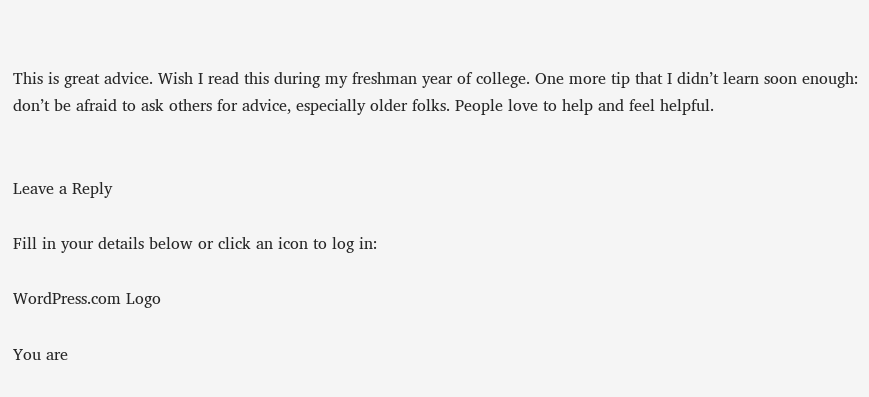This is great advice. Wish I read this during my freshman year of college. One more tip that I didn’t learn soon enough: don’t be afraid to ask others for advice, especially older folks. People love to help and feel helpful.


Leave a Reply

Fill in your details below or click an icon to log in:

WordPress.com Logo

You are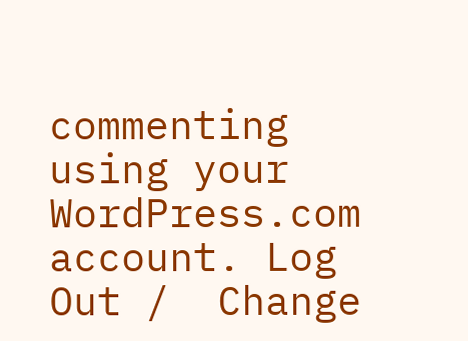commenting using your WordPress.com account. Log Out /  Change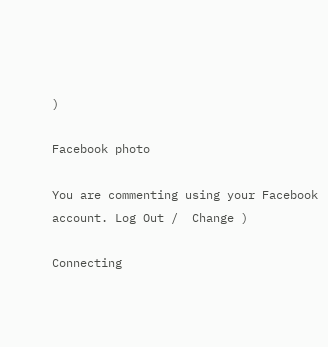)

Facebook photo

You are commenting using your Facebook account. Log Out /  Change )

Connecting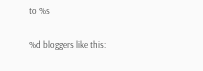to %s

%d bloggers like this: